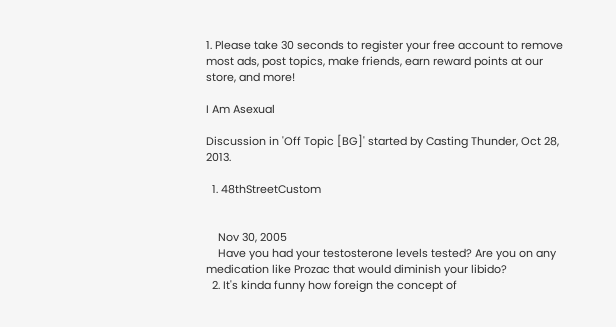1. Please take 30 seconds to register your free account to remove most ads, post topics, make friends, earn reward points at our store, and more!

I Am Asexual

Discussion in 'Off Topic [BG]' started by Casting Thunder, Oct 28, 2013.

  1. 48thStreetCustom


    Nov 30, 2005
    Have you had your testosterone levels tested? Are you on any medication like Prozac that would diminish your libido?
  2. It's kinda funny how foreign the concept of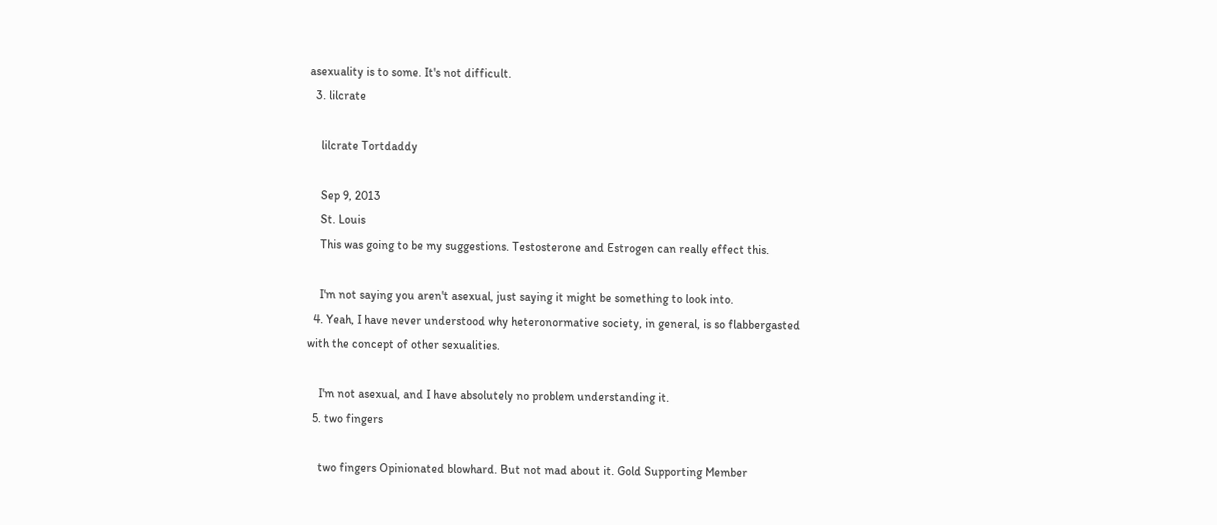asexuality is to some. It's not difficult.
  3. lilcrate

    lilcrate Tortdaddy

    Sep 9, 2013
    St. Louis
    This was going to be my suggestions. Testosterone and Estrogen can really effect this.

    I'm not saying you aren't asexual, just saying it might be something to look into.
  4. Yeah, I have never understood why heteronormative society, in general, is so flabbergasted with the concept of other sexualities.

    I'm not asexual, and I have absolutely no problem understanding it.
  5. two fingers

    two fingers Opinionated blowhard. But not mad about it. Gold Supporting Member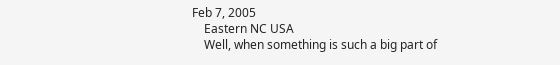Feb 7, 2005
    Eastern NC USA
    Well, when something is such a big part of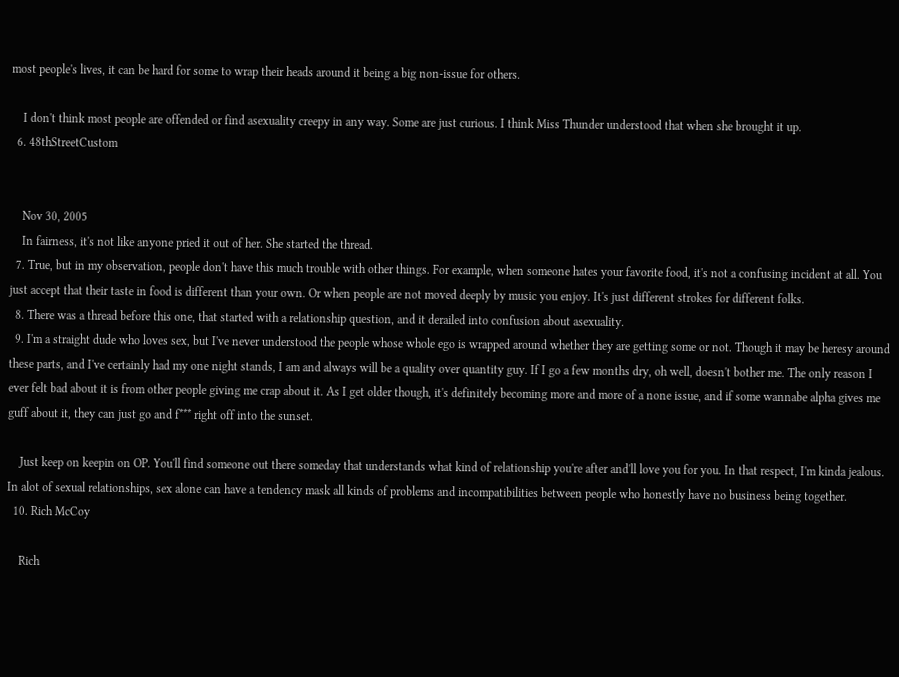most people's lives, it can be hard for some to wrap their heads around it being a big non-issue for others.

    I don't think most people are offended or find asexuality creepy in any way. Some are just curious. I think Miss Thunder understood that when she brought it up.
  6. 48thStreetCustom


    Nov 30, 2005
    In fairness, it's not like anyone pried it out of her. She started the thread.
  7. True, but in my observation, people don't have this much trouble with other things. For example, when someone hates your favorite food, it's not a confusing incident at all. You just accept that their taste in food is different than your own. Or when people are not moved deeply by music you enjoy. It's just different strokes for different folks.
  8. There was a thread before this one, that started with a relationship question, and it derailed into confusion about asexuality.
  9. I'm a straight dude who loves sex, but I've never understood the people whose whole ego is wrapped around whether they are getting some or not. Though it may be heresy around these parts, and I've certainly had my one night stands, I am and always will be a quality over quantity guy. If I go a few months dry, oh well, doesn't bother me. The only reason I ever felt bad about it is from other people giving me crap about it. As I get older though, it's definitely becoming more and more of a none issue, and if some wannabe alpha gives me guff about it, they can just go and f*** right off into the sunset.

    Just keep on keepin on OP. You'll find someone out there someday that understands what kind of relationship you're after and'll love you for you. In that respect, I'm kinda jealous. In alot of sexual relationships, sex alone can have a tendency mask all kinds of problems and incompatibilities between people who honestly have no business being together.
  10. Rich McCoy

    Rich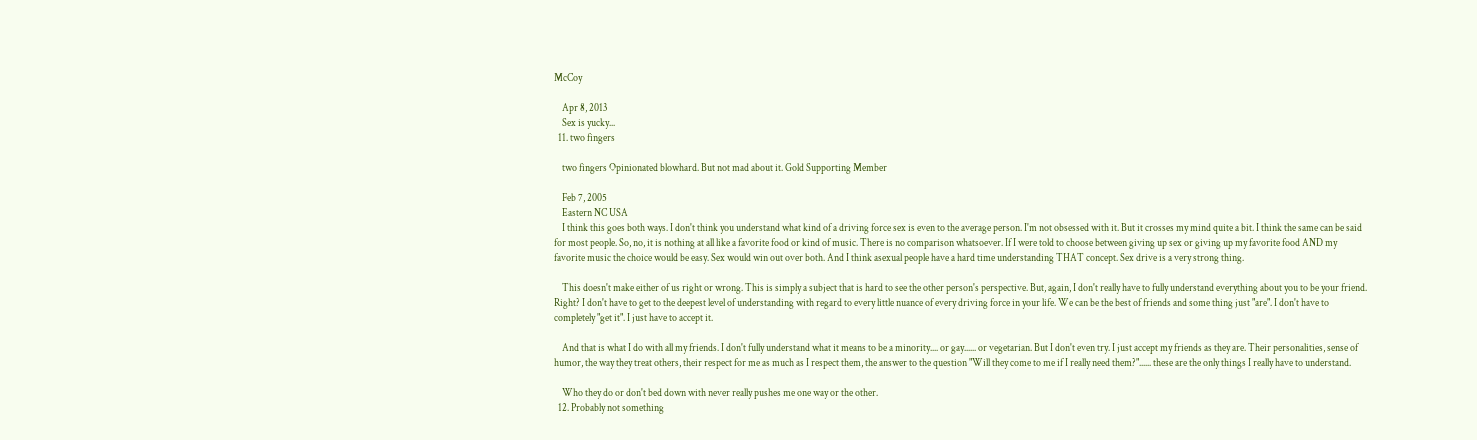McCoy

    Apr 8, 2013
    Sex is yucky...
  11. two fingers

    two fingers Opinionated blowhard. But not mad about it. Gold Supporting Member

    Feb 7, 2005
    Eastern NC USA
    I think this goes both ways. I don't think you understand what kind of a driving force sex is even to the average person. I'm not obsessed with it. But it crosses my mind quite a bit. I think the same can be said for most people. So, no, it is nothing at all like a favorite food or kind of music. There is no comparison whatsoever. If I were told to choose between giving up sex or giving up my favorite food AND my favorite music the choice would be easy. Sex would win out over both. And I think asexual people have a hard time understanding THAT concept. Sex drive is a very strong thing.

    This doesn't make either of us right or wrong. This is simply a subject that is hard to see the other person's perspective. But, again, I don't really have to fully understand everything about you to be your friend. Right? I don't have to get to the deepest level of understanding with regard to every little nuance of every driving force in your life. We can be the best of friends and some thing just "are". I don't have to completely "get it". I just have to accept it.

    And that is what I do with all my friends. I don't fully understand what it means to be a minority.... or gay...... or vegetarian. But I don't even try. I just accept my friends as they are. Their personalities, sense of humor, the way they treat others, their respect for me as much as I respect them, the answer to the question "Will they come to me if I really need them?"...... these are the only things I really have to understand.

    Who they do or don't bed down with never really pushes me one way or the other.
  12. Probably not something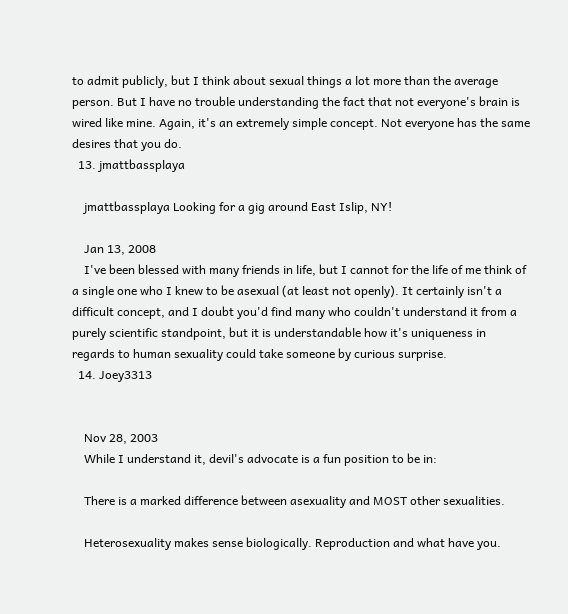to admit publicly, but I think about sexual things a lot more than the average person. But I have no trouble understanding the fact that not everyone's brain is wired like mine. Again, it's an extremely simple concept. Not everyone has the same desires that you do.
  13. jmattbassplaya

    jmattbassplaya Looking for a gig around East Islip, NY!

    Jan 13, 2008
    I've been blessed with many friends in life, but I cannot for the life of me think of a single one who I knew to be asexual (at least not openly). It certainly isn't a difficult concept, and I doubt you'd find many who couldn't understand it from a purely scientific standpoint, but it is understandable how it's uniqueness in regards to human sexuality could take someone by curious surprise.
  14. Joey3313


    Nov 28, 2003
    While I understand it, devil's advocate is a fun position to be in:

    There is a marked difference between asexuality and MOST other sexualities.

    Heterosexuality makes sense biologically. Reproduction and what have you.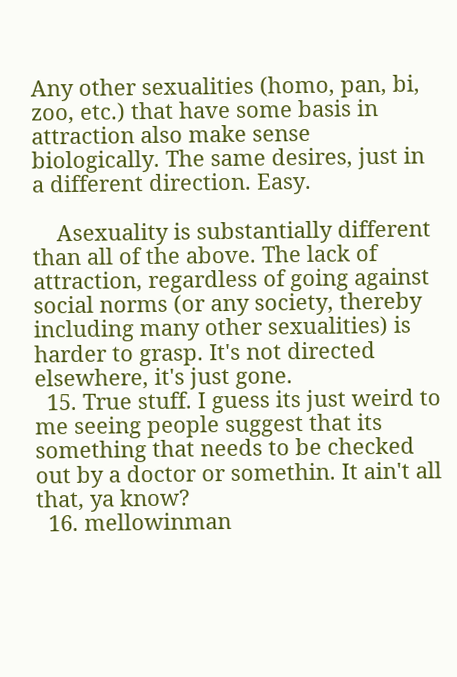Any other sexualities (homo, pan, bi, zoo, etc.) that have some basis in attraction also make sense biologically. The same desires, just in a different direction. Easy.

    Asexuality is substantially different than all of the above. The lack of attraction, regardless of going against social norms (or any society, thereby including many other sexualities) is harder to grasp. It's not directed elsewhere, it's just gone.
  15. True stuff. I guess its just weird to me seeing people suggest that its something that needs to be checked out by a doctor or somethin. It ain't all that, ya know?
  16. mellowinman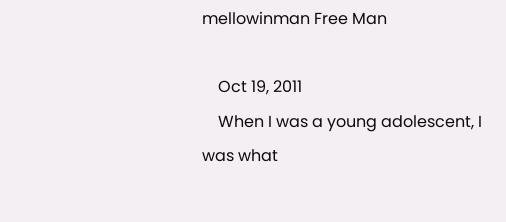mellowinman Free Man

    Oct 19, 2011
    When I was a young adolescent, I was what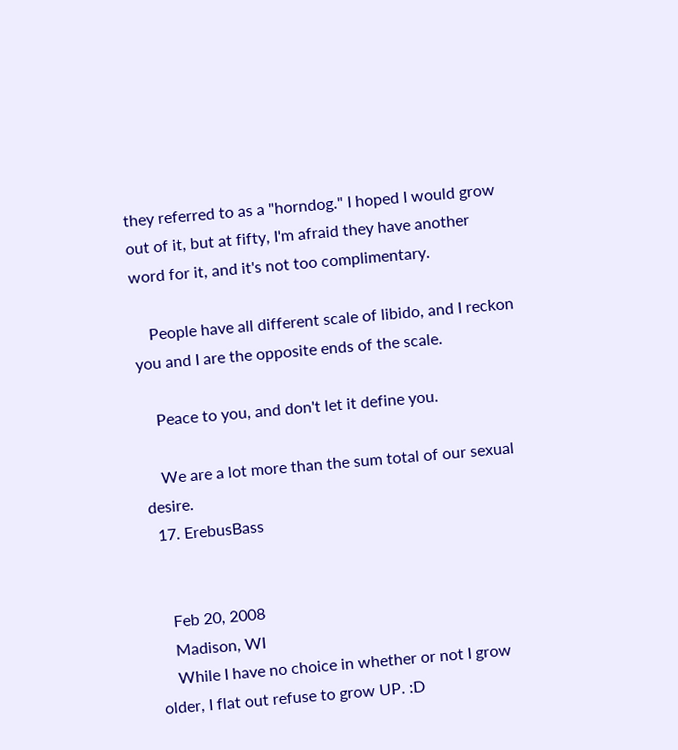they referred to as a "horndog." I hoped I would grow out of it, but at fifty, I'm afraid they have another word for it, and it's not too complimentary.

    People have all different scale of libido, and I reckon you and I are the opposite ends of the scale.

    Peace to you, and don't let it define you.

    We are a lot more than the sum total of our sexual desire.
  17. ErebusBass


    Feb 20, 2008
    Madison, WI
    While I have no choice in whether or not I grow older, I flat out refuse to grow UP. :D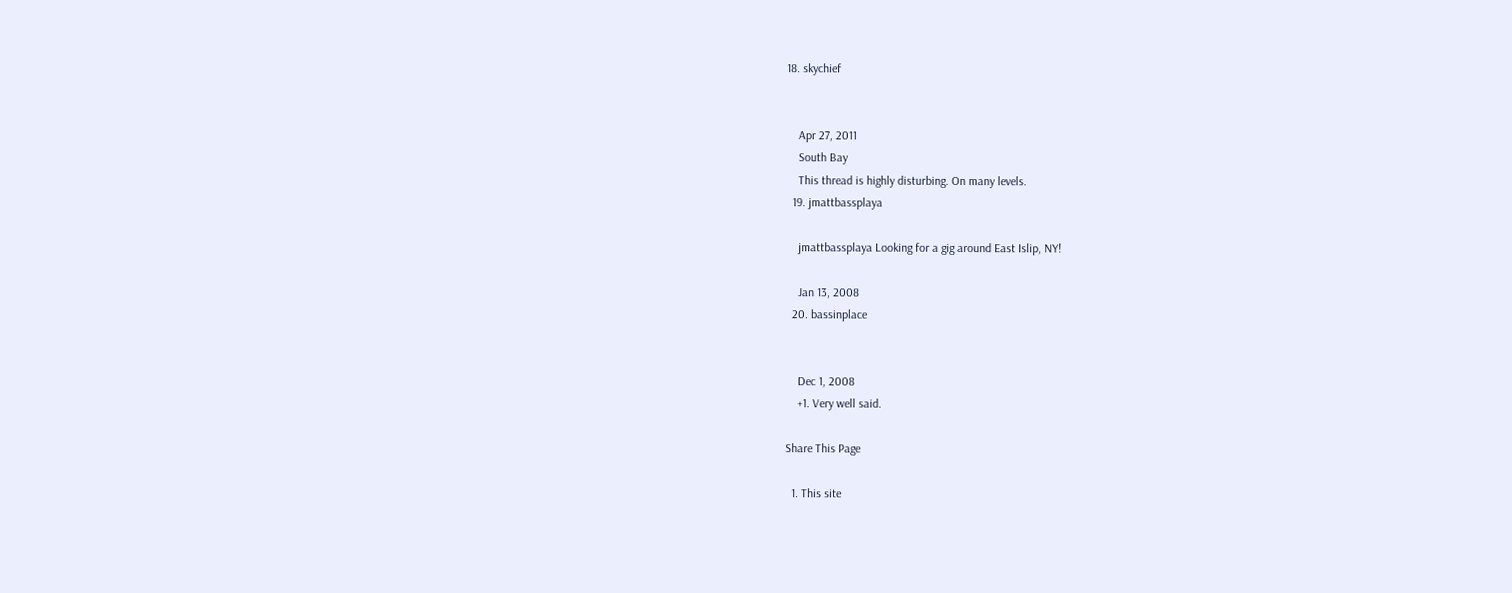18. skychief


    Apr 27, 2011
    South Bay
    This thread is highly disturbing. On many levels.
  19. jmattbassplaya

    jmattbassplaya Looking for a gig around East Islip, NY!

    Jan 13, 2008
  20. bassinplace


    Dec 1, 2008
    +1. Very well said.

Share This Page

  1. This site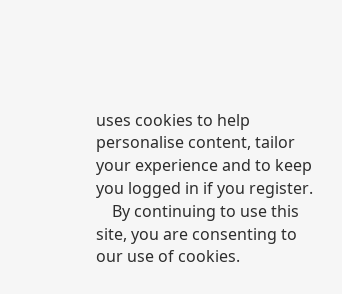uses cookies to help personalise content, tailor your experience and to keep you logged in if you register.
    By continuing to use this site, you are consenting to our use of cookies.